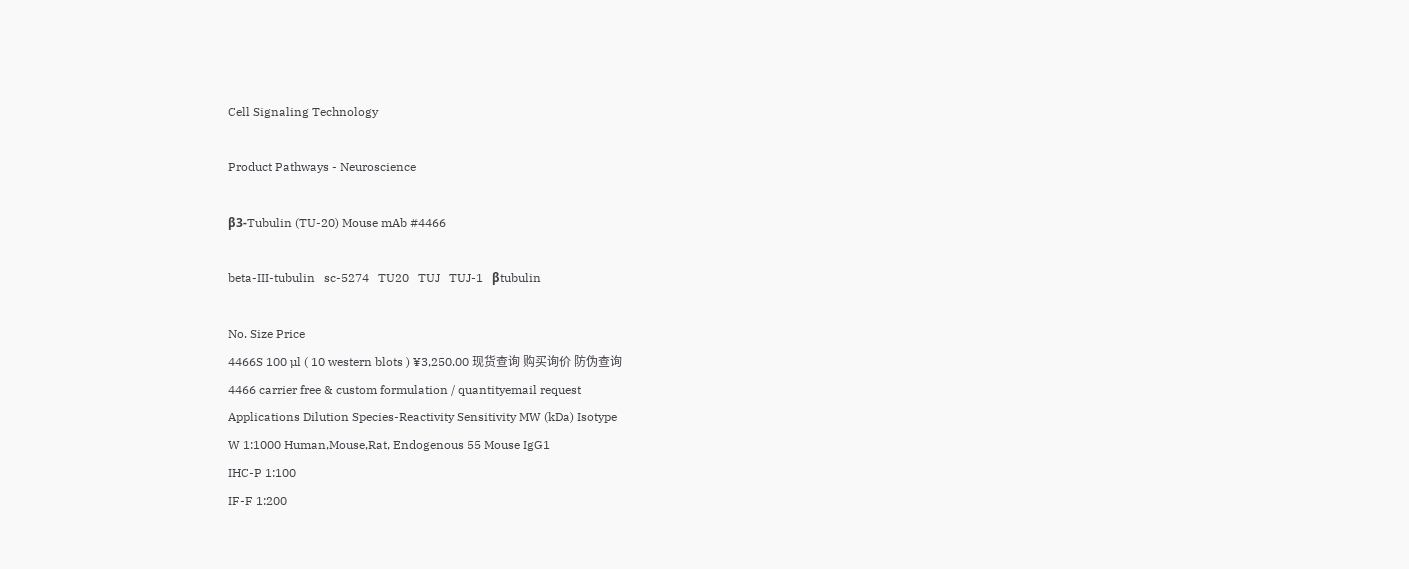Cell Signaling Technology

Product Pathways - Neuroscience

β3-Tubulin (TU-20) Mouse mAb #4466

beta-III-tubulin   sc-5274   TU20   TUJ   TUJ-1   βtubulin

No. Size Price
4466S 100 µl ( 10 western blots ) ¥3,250.00 现货查询 购买询价 防伪查询
4466 carrier free & custom formulation / quantityemail request
Applications Dilution Species-Reactivity Sensitivity MW (kDa) Isotype
W 1:1000 Human,Mouse,Rat, Endogenous 55 Mouse IgG1
IHC-P 1:100
IF-F 1:200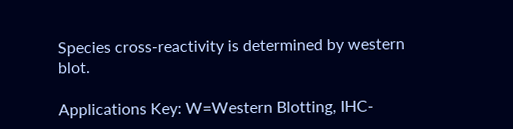Species cross-reactivity is determined by western blot.

Applications Key: W=Western Blotting, IHC-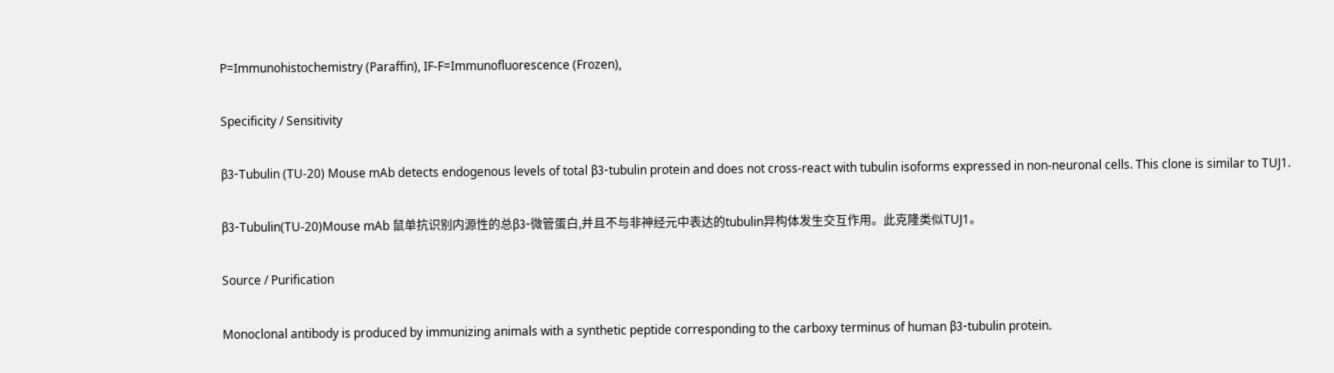P=Immunohistochemistry (Paraffin), IF-F=Immunofluorescence (Frozen),

Specificity / Sensitivity

β3-Tubulin (TU-20) Mouse mAb detects endogenous levels of total β3-tubulin protein and does not cross-react with tubulin isoforms expressed in non-neuronal cells. This clone is similar to TUJ1.

β3-Tubulin(TU-20)Mouse mAb 鼠单抗识别内源性的总β3-微管蛋白,并且不与非神经元中表达的tubulin异构体发生交互作用。此克隆类似TUJ1。

Source / Purification

Monoclonal antibody is produced by immunizing animals with a synthetic peptide corresponding to the carboxy terminus of human β3-tubulin protein.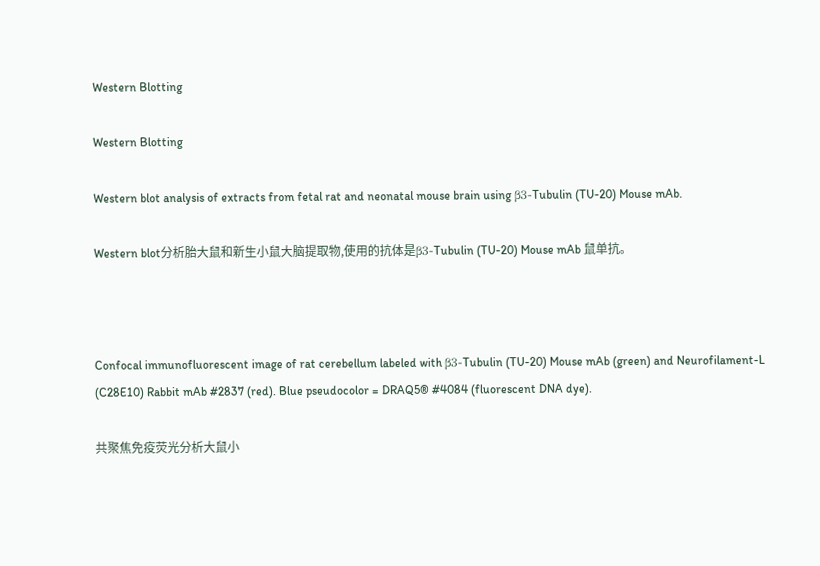Western Blotting

Western Blotting

Western blot analysis of extracts from fetal rat and neonatal mouse brain using β3-Tubulin (TU-20) Mouse mAb.

Western blot分析胎大鼠和新生小鼠大脑提取物,使用的抗体是β3-Tubulin (TU-20) Mouse mAb 鼠单抗。



Confocal immunofluorescent image of rat cerebellum labeled with β3-Tubulin (TU-20) Mouse mAb (green) and Neurofilament-L (C28E10) Rabbit mAb #2837 (red). Blue pseudocolor = DRAQ5® #4084 (fluorescent DNA dye).

共聚焦免疫荧光分析大鼠小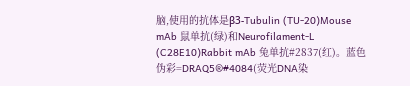脑,使用的抗体是β3-Tubulin (TU-20)Mouse mAb 鼠单抗(绿)和Neurofilament-L (C28E10)Rabbit mAb 兔单抗#2837(红)。蓝色伪彩=DRAQ5®#4084(荧光DNA染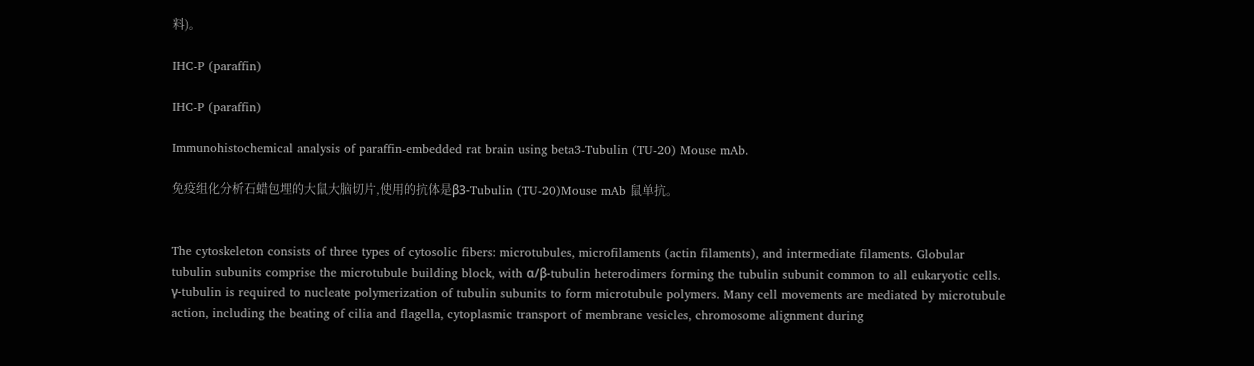料)。

IHC-P (paraffin)

IHC-P (paraffin)

Immunohistochemical analysis of paraffin-embedded rat brain using beta3-Tubulin (TU-20) Mouse mAb.

免疫组化分析石蜡包埋的大鼠大脑切片,使用的抗体是β3-Tubulin (TU-20)Mouse mAb 鼠单抗。


The cytoskeleton consists of three types of cytosolic fibers: microtubules, microfilaments (actin filaments), and intermediate filaments. Globular tubulin subunits comprise the microtubule building block, with α/β-tubulin heterodimers forming the tubulin subunit common to all eukaryotic cells. γ-tubulin is required to nucleate polymerization of tubulin subunits to form microtubule polymers. Many cell movements are mediated by microtubule action, including the beating of cilia and flagella, cytoplasmic transport of membrane vesicles, chromosome alignment during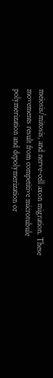meiosis/mitosis, and nerve-cell axon migration. These movements result from competitive microtubule polymerization and depolymerization or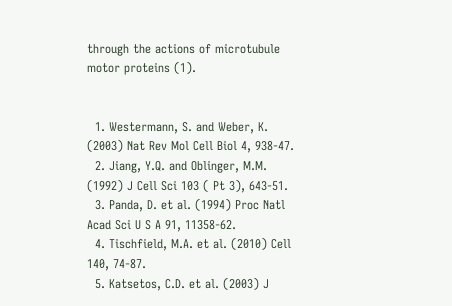through the actions of microtubule motor proteins (1).


  1. Westermann, S. and Weber, K. (2003) Nat Rev Mol Cell Biol 4, 938-47.
  2. Jiang, Y.Q. and Oblinger, M.M. (1992) J Cell Sci 103 ( Pt 3), 643-51.
  3. Panda, D. et al. (1994) Proc Natl Acad Sci U S A 91, 11358-62.
  4. Tischfield, M.A. et al. (2010) Cell 140, 74-87.
  5. Katsetos, C.D. et al. (2003) J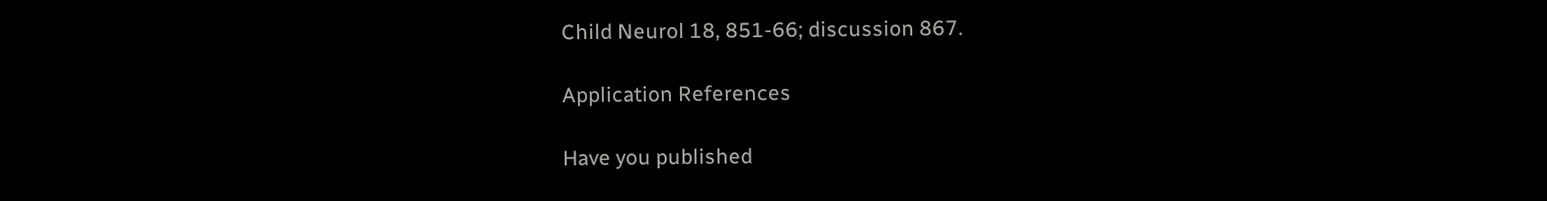Child Neurol 18, 851-66; discussion 867.

Application References

Have you published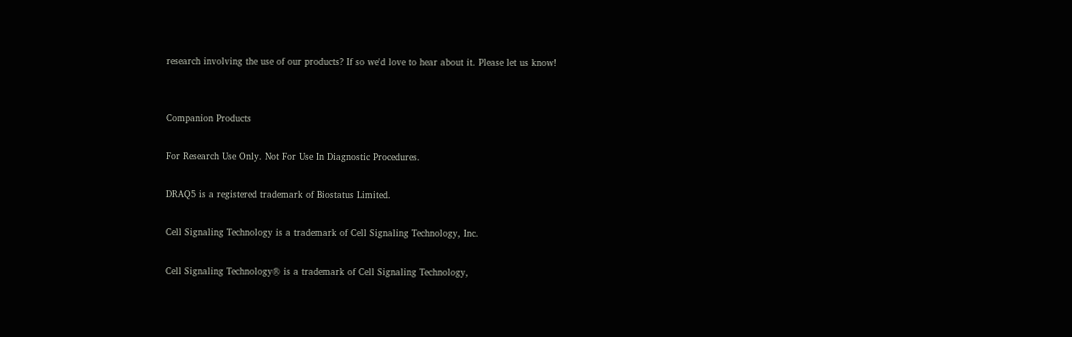research involving the use of our products? If so we'd love to hear about it. Please let us know!


Companion Products

For Research Use Only. Not For Use In Diagnostic Procedures.

DRAQ5 is a registered trademark of Biostatus Limited.

Cell Signaling Technology is a trademark of Cell Signaling Technology, Inc.

Cell Signaling Technology® is a trademark of Cell Signaling Technology,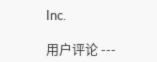Inc.

用户评论 ---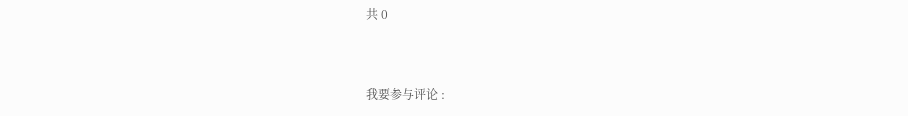共 0


我要参与评论 :